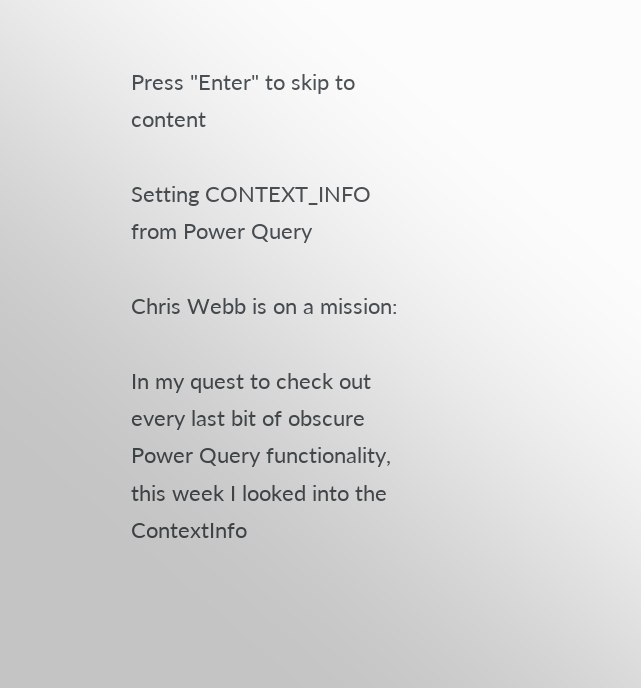Press "Enter" to skip to content

Setting CONTEXT_INFO from Power Query

Chris Webb is on a mission:

In my quest to check out every last bit of obscure Power Query functionality, this week I looked into the ContextInfo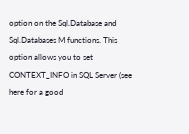option on the Sql.Database and Sql.Databases M functions. This option allows you to set CONTEXT_INFO in SQL Server (see here for a good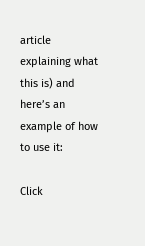article explaining what this is) and here’s an example of how to use it:

Click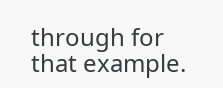through for that example.